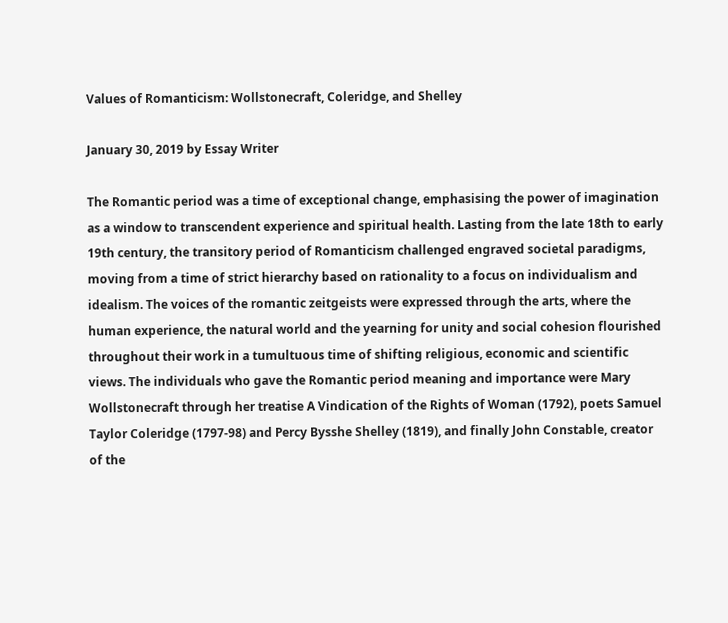Values of Romanticism: Wollstonecraft, Coleridge, and Shelley

January 30, 2019 by Essay Writer

The Romantic period was a time of exceptional change, emphasising the power of imagination as a window to transcendent experience and spiritual health. Lasting from the late 18th to early 19th century, the transitory period of Romanticism challenged engraved societal paradigms, moving from a time of strict hierarchy based on rationality to a focus on individualism and idealism. The voices of the romantic zeitgeists were expressed through the arts, where the human experience, the natural world and the yearning for unity and social cohesion flourished throughout their work in a tumultuous time of shifting religious, economic and scientific views. The individuals who gave the Romantic period meaning and importance were Mary Wollstonecraft through her treatise A Vindication of the Rights of Woman (1792), poets Samuel Taylor Coleridge (1797-98) and Percy Bysshe Shelley (1819), and finally John Constable, creator of the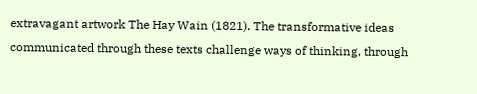extravagant artwork The Hay Wain (1821). The transformative ideas communicated through these texts challenge ways of thinking, through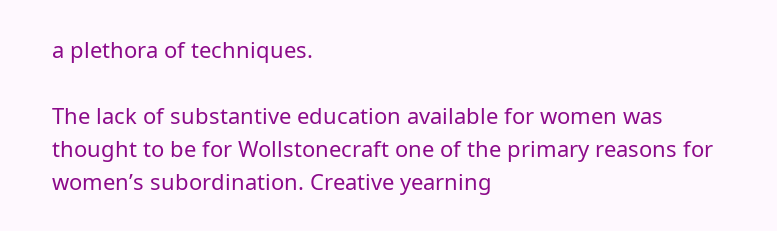a plethora of techniques.

The lack of substantive education available for women was thought to be for Wollstonecraft one of the primary reasons for women’s subordination. Creative yearning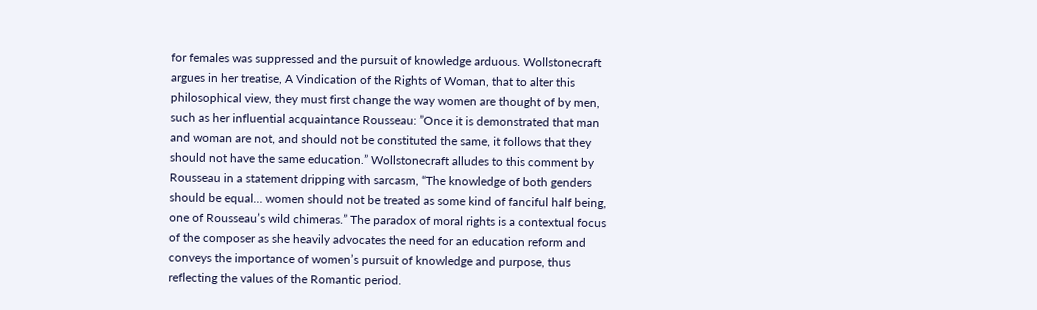for females was suppressed and the pursuit of knowledge arduous. Wollstonecraft argues in her treatise, A Vindication of the Rights of Woman, that to alter this philosophical view, they must first change the way women are thought of by men, such as her influential acquaintance Rousseau: ”Once it is demonstrated that man and woman are not, and should not be constituted the same, it follows that they should not have the same education.” Wollstonecraft alludes to this comment by Rousseau in a statement dripping with sarcasm, “The knowledge of both genders should be equal… women should not be treated as some kind of fanciful half being, one of Rousseau’s wild chimeras.” The paradox of moral rights is a contextual focus of the composer as she heavily advocates the need for an education reform and conveys the importance of women’s pursuit of knowledge and purpose, thus reflecting the values of the Romantic period.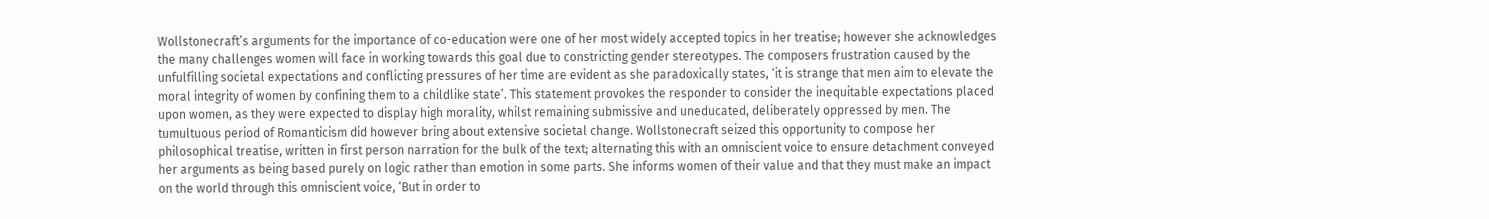Wollstonecraft’s arguments for the importance of co-education were one of her most widely accepted topics in her treatise; however she acknowledges the many challenges women will face in working towards this goal due to constricting gender stereotypes. The composers frustration caused by the unfulfilling societal expectations and conflicting pressures of her time are evident as she paradoxically states, ‘it is strange that men aim to elevate the moral integrity of women by confining them to a childlike state’. This statement provokes the responder to consider the inequitable expectations placed upon women, as they were expected to display high morality, whilst remaining submissive and uneducated, deliberately oppressed by men. The tumultuous period of Romanticism did however bring about extensive societal change. Wollstonecraft seized this opportunity to compose her philosophical treatise, written in first person narration for the bulk of the text; alternating this with an omniscient voice to ensure detachment conveyed her arguments as being based purely on logic rather than emotion in some parts. She informs women of their value and that they must make an impact on the world through this omniscient voice, ‘But in order to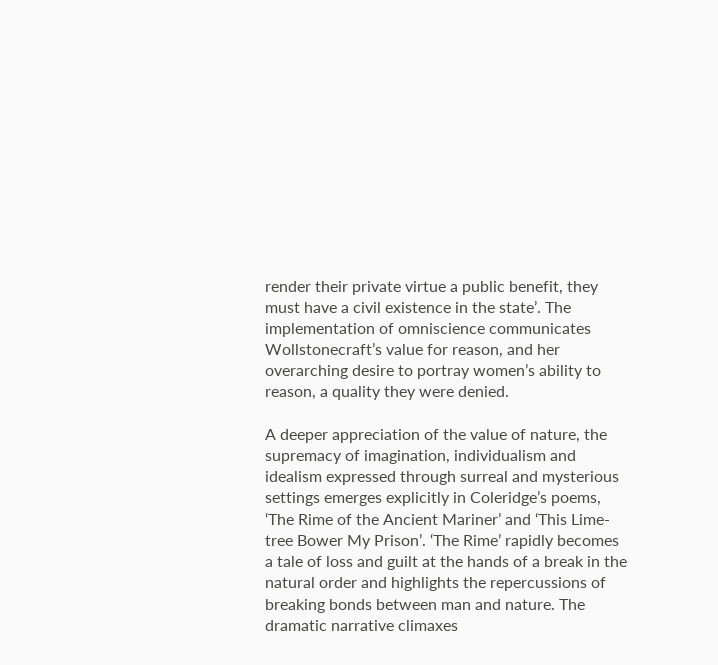render their private virtue a public benefit, they must have a civil existence in the state’. The implementation of omniscience communicates Wollstonecraft’s value for reason, and her overarching desire to portray women’s ability to reason, a quality they were denied.

A deeper appreciation of the value of nature, the supremacy of imagination, individualism and idealism expressed through surreal and mysterious settings emerges explicitly in Coleridge’s poems, ‘The Rime of the Ancient Mariner’ and ‘This Lime-tree Bower My Prison’. ‘The Rime’ rapidly becomes a tale of loss and guilt at the hands of a break in the natural order and highlights the repercussions of breaking bonds between man and nature. The dramatic narrative climaxes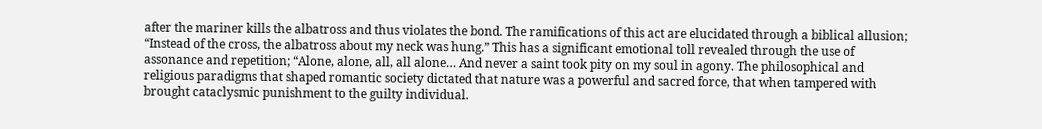after the mariner kills the albatross and thus violates the bond. The ramifications of this act are elucidated through a biblical allusion; “Instead of the cross, the albatross about my neck was hung.” This has a significant emotional toll revealed through the use of assonance and repetition; “Alone, alone, all, all alone… And never a saint took pity on my soul in agony. The philosophical and religious paradigms that shaped romantic society dictated that nature was a powerful and sacred force, that when tampered with brought cataclysmic punishment to the guilty individual.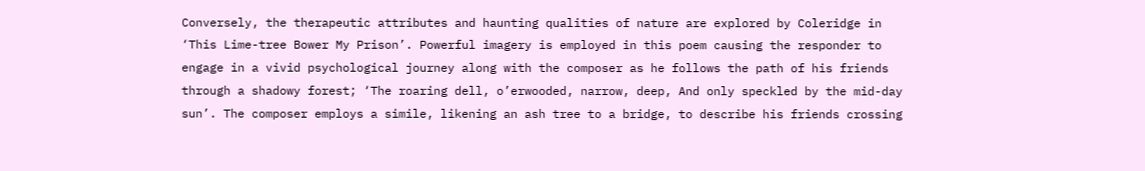Conversely, the therapeutic attributes and haunting qualities of nature are explored by Coleridge in ‘This Lime-tree Bower My Prison’. Powerful imagery is employed in this poem causing the responder to engage in a vivid psychological journey along with the composer as he follows the path of his friends through a shadowy forest; ‘The roaring dell, o’erwooded, narrow, deep, And only speckled by the mid-day sun’. The composer employs a simile, likening an ash tree to a bridge, to describe his friends crossing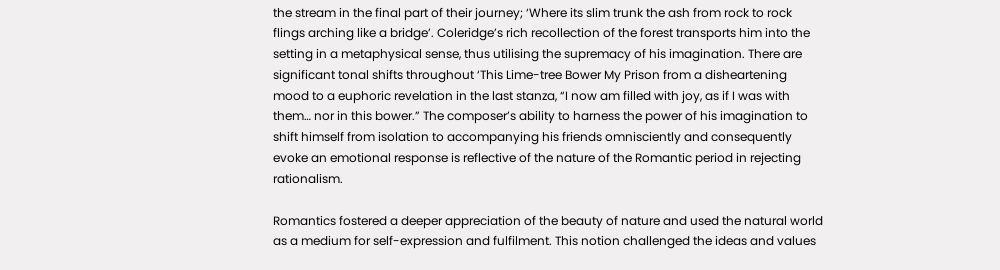the stream in the final part of their journey; ‘Where its slim trunk the ash from rock to rock flings arching like a bridge’. Coleridge’s rich recollection of the forest transports him into the setting in a metaphysical sense, thus utilising the supremacy of his imagination. There are significant tonal shifts throughout ‘This Lime-tree Bower My Prison from a disheartening mood to a euphoric revelation in the last stanza, “I now am filled with joy, as if I was with them… nor in this bower.” The composer’s ability to harness the power of his imagination to shift himself from isolation to accompanying his friends omnisciently and consequently evoke an emotional response is reflective of the nature of the Romantic period in rejecting rationalism.

Romantics fostered a deeper appreciation of the beauty of nature and used the natural world as a medium for self-expression and fulfilment. This notion challenged the ideas and values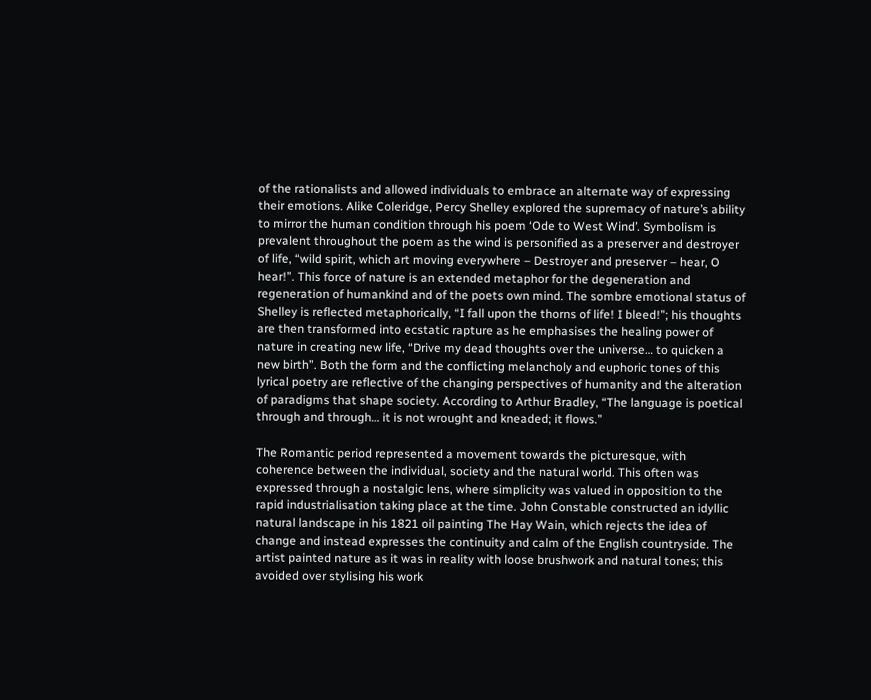of the rationalists and allowed individuals to embrace an alternate way of expressing their emotions. Alike Coleridge, Percy Shelley explored the supremacy of nature’s ability to mirror the human condition through his poem ‘Ode to West Wind’. Symbolism is prevalent throughout the poem as the wind is personified as a preserver and destroyer of life, “wild spirit, which art moving everywhere – Destroyer and preserver – hear, O hear!”. This force of nature is an extended metaphor for the degeneration and regeneration of humankind and of the poets own mind. The sombre emotional status of Shelley is reflected metaphorically, “I fall upon the thorns of life! I bleed!”; his thoughts are then transformed into ecstatic rapture as he emphasises the healing power of nature in creating new life, “Drive my dead thoughts over the universe… to quicken a new birth”. Both the form and the conflicting melancholy and euphoric tones of this lyrical poetry are reflective of the changing perspectives of humanity and the alteration of paradigms that shape society. According to Arthur Bradley, “The language is poetical through and through… it is not wrought and kneaded; it flows.”

The Romantic period represented a movement towards the picturesque, with coherence between the individual, society and the natural world. This often was expressed through a nostalgic lens, where simplicity was valued in opposition to the rapid industrialisation taking place at the time. John Constable constructed an idyllic natural landscape in his 1821 oil painting The Hay Wain, which rejects the idea of change and instead expresses the continuity and calm of the English countryside. The artist painted nature as it was in reality with loose brushwork and natural tones; this avoided over stylising his work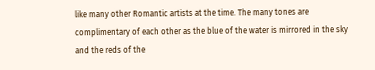like many other Romantic artists at the time. The many tones are complimentary of each other as the blue of the water is mirrored in the sky and the reds of the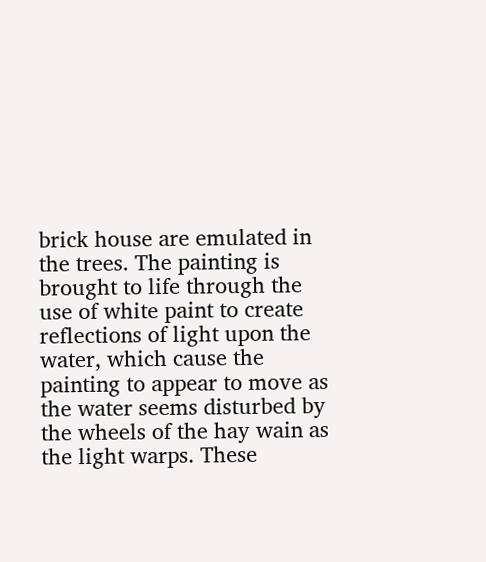brick house are emulated in the trees. The painting is brought to life through the use of white paint to create reflections of light upon the water, which cause the painting to appear to move as the water seems disturbed by the wheels of the hay wain as the light warps. These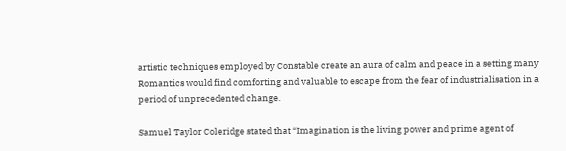artistic techniques employed by Constable create an aura of calm and peace in a setting many Romantics would find comforting and valuable to escape from the fear of industrialisation in a period of unprecedented change.

Samuel Taylor Coleridge stated that “Imagination is the living power and prime agent of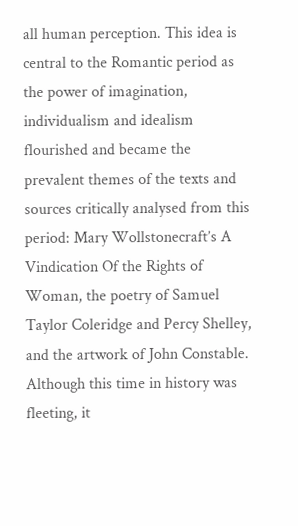all human perception. This idea is central to the Romantic period as the power of imagination, individualism and idealism flourished and became the prevalent themes of the texts and sources critically analysed from this period: Mary Wollstonecraft’s A Vindication Of the Rights of Woman, the poetry of Samuel Taylor Coleridge and Percy Shelley, and the artwork of John Constable. Although this time in history was fleeting, it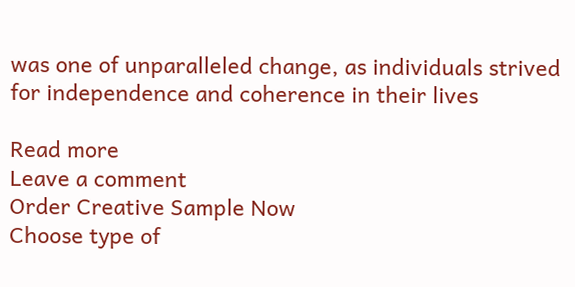was one of unparalleled change, as individuals strived for independence and coherence in their lives

Read more
Leave a comment
Order Creative Sample Now
Choose type of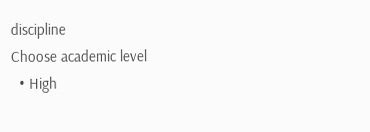discipline
Choose academic level
  • High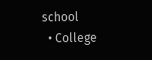school
  • College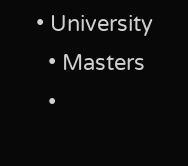• University
  • Masters
  •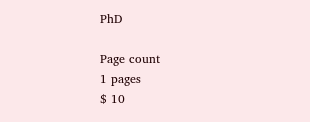PhD

Page count
1 pages
$ 10